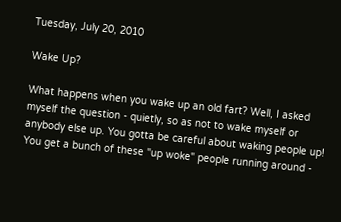Tuesday, July 20, 2010

Wake Up?

What happens when you wake up an old fart? Well, I asked myself the question - quietly, so as not to wake myself or anybody else up. You gotta be careful about waking people up! You get a bunch of these "up woke" people running around -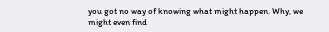you got no way of knowing what might happen. Why, we might even find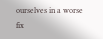ourselves in a worse fix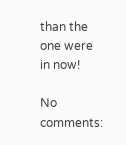than the one were in now!

No comments: